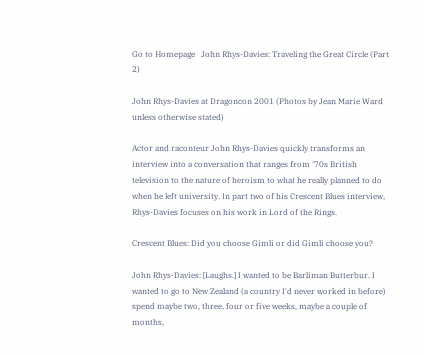Go to Homepage   John Rhys-Davies: Traveling the Great Circle (Part 2)

John Rhys-Davies at Dragoncon 2001 (Photos by Jean Marie Ward unless otherwise stated)

Actor and raconteur John Rhys-Davies quickly transforms an interview into a conversation that ranges from '70s British television to the nature of heroism to what he really planned to do when he left university. In part two of his Crescent Blues interview, Rhys-Davies focuses on his work in Lord of the Rings.

Crescent Blues: Did you choose Gimli or did Gimli choose you?

John Rhys-Davies: [Laughs.] I wanted to be Barliman Butterbur. I wanted to go to New Zealand (a country I'd never worked in before) spend maybe two, three, four or five weeks, maybe a couple of months,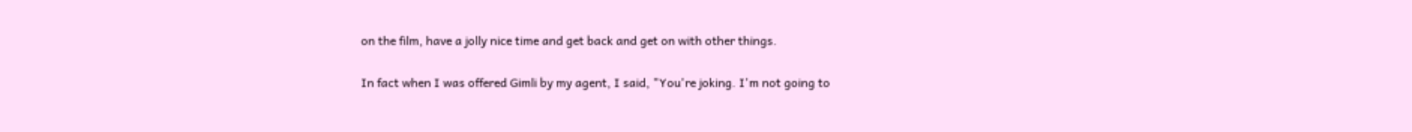on the film, have a jolly nice time and get back and get on with other things.

In fact when I was offered Gimli by my agent, I said, "You're joking. I'm not going to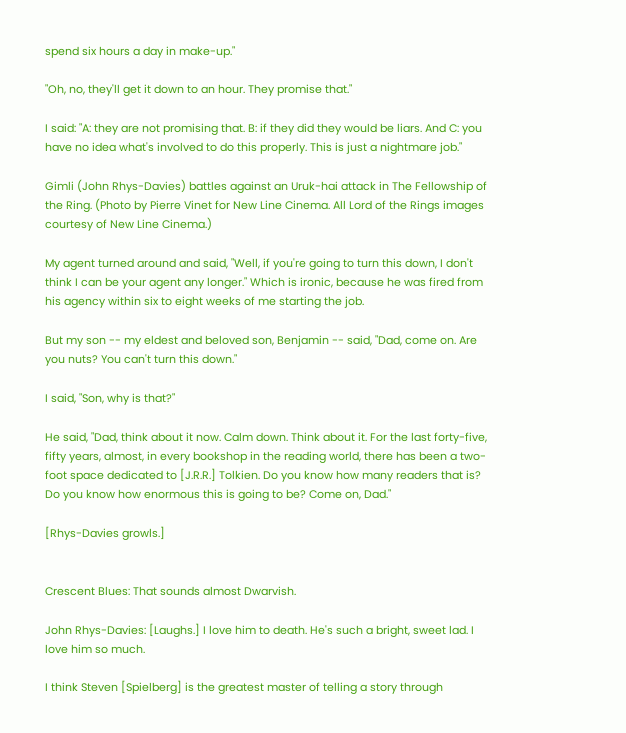spend six hours a day in make-up."

"Oh, no, they'll get it down to an hour. They promise that."

I said: "A: they are not promising that. B: if they did they would be liars. And C: you have no idea what's involved to do this properly. This is just a nightmare job."

Gimli (John Rhys-Davies) battles against an Uruk-hai attack in The Fellowship of the Ring. (Photo by Pierre Vinet for New Line Cinema. All Lord of the Rings images courtesy of New Line Cinema.)

My agent turned around and said, "Well, if you're going to turn this down, I don't think I can be your agent any longer." Which is ironic, because he was fired from his agency within six to eight weeks of me starting the job.

But my son -- my eldest and beloved son, Benjamin -- said, "Dad, come on. Are you nuts? You can't turn this down."

I said, "Son, why is that?"

He said, "Dad, think about it now. Calm down. Think about it. For the last forty-five, fifty years, almost, in every bookshop in the reading world, there has been a two-foot space dedicated to [J.R.R.] Tolkien. Do you know how many readers that is? Do you know how enormous this is going to be? Come on, Dad."

[Rhys-Davies growls.]


Crescent Blues: That sounds almost Dwarvish.

John Rhys-Davies: [Laughs.] I love him to death. He's such a bright, sweet lad. I love him so much.

I think Steven [Spielberg] is the greatest master of telling a story through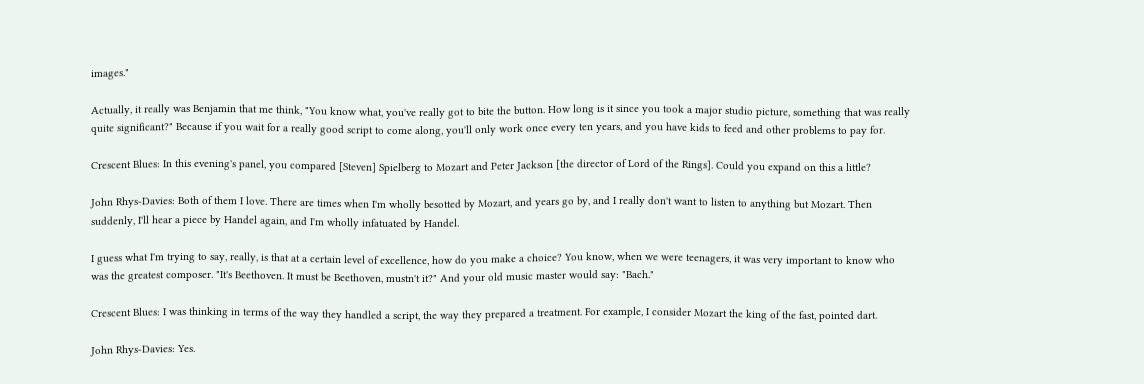images."

Actually, it really was Benjamin that me think, "You know what, you've really got to bite the button. How long is it since you took a major studio picture, something that was really quite significant?" Because if you wait for a really good script to come along, you'll only work once every ten years, and you have kids to feed and other problems to pay for.

Crescent Blues: In this evening's panel, you compared [Steven] Spielberg to Mozart and Peter Jackson [the director of Lord of the Rings]. Could you expand on this a little?

John Rhys-Davies: Both of them I love. There are times when I'm wholly besotted by Mozart, and years go by, and I really don't want to listen to anything but Mozart. Then suddenly, I'll hear a piece by Handel again, and I'm wholly infatuated by Handel.

I guess what I'm trying to say, really, is that at a certain level of excellence, how do you make a choice? You know, when we were teenagers, it was very important to know who was the greatest composer. "It's Beethoven. It must be Beethoven, mustn't it?" And your old music master would say: "Bach."

Crescent Blues: I was thinking in terms of the way they handled a script, the way they prepared a treatment. For example, I consider Mozart the king of the fast, pointed dart.

John Rhys-Davies: Yes.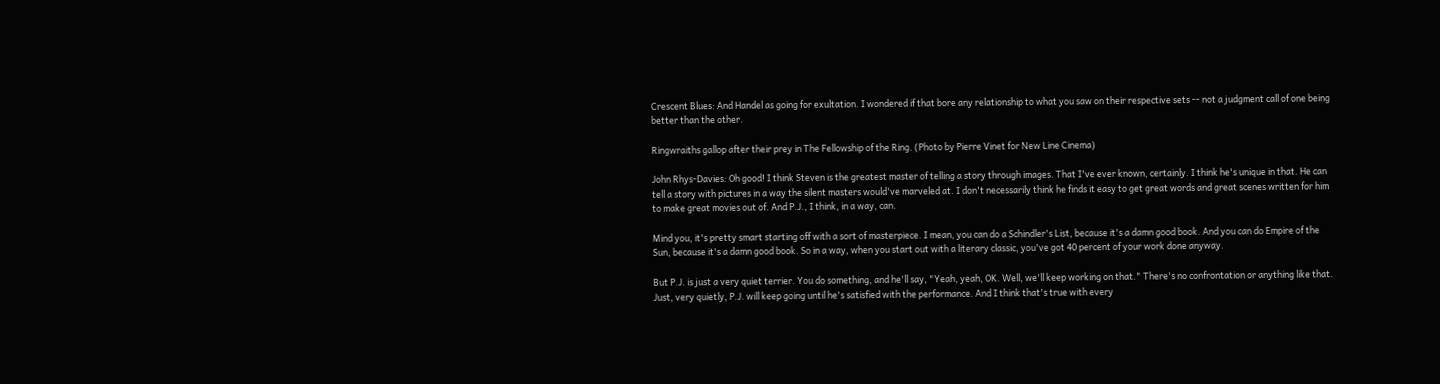Crescent Blues: And Handel as going for exultation. I wondered if that bore any relationship to what you saw on their respective sets -- not a judgment call of one being better than the other.

Ringwraiths gallop after their prey in The Fellowship of the Ring. (Photo by Pierre Vinet for New Line Cinema)

John Rhys-Davies: Oh good! I think Steven is the greatest master of telling a story through images. That I've ever known, certainly. I think he's unique in that. He can tell a story with pictures in a way the silent masters would've marveled at. I don't necessarily think he finds it easy to get great words and great scenes written for him to make great movies out of. And P.J., I think, in a way, can.

Mind you, it's pretty smart starting off with a sort of masterpiece. I mean, you can do a Schindler's List, because it's a damn good book. And you can do Empire of the Sun, because it's a damn good book. So in a way, when you start out with a literary classic, you've got 40 percent of your work done anyway.

But P.J. is just a very quiet terrier. You do something, and he'll say, "Yeah, yeah, OK. Well, we'll keep working on that." There's no confrontation or anything like that. Just, very quietly, P.J. will keep going until he's satisfied with the performance. And I think that's true with every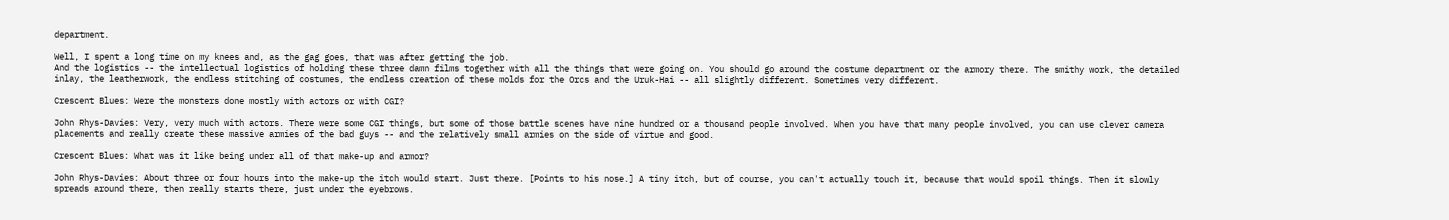department.

Well, I spent a long time on my knees and, as the gag goes, that was after getting the job.
And the logistics -- the intellectual logistics of holding these three damn films together with all the things that were going on. You should go around the costume department or the armory there. The smithy work, the detailed inlay, the leatherwork, the endless stitching of costumes, the endless creation of these molds for the Orcs and the Uruk-Hai -- all slightly different. Sometimes very different.

Crescent Blues: Were the monsters done mostly with actors or with CGI?

John Rhys-Davies: Very, very much with actors. There were some CGI things, but some of those battle scenes have nine hundred or a thousand people involved. When you have that many people involved, you can use clever camera placements and really create these massive armies of the bad guys -- and the relatively small armies on the side of virtue and good.

Crescent Blues: What was it like being under all of that make-up and armor?

John Rhys-Davies: About three or four hours into the make-up the itch would start. Just there. [Points to his nose.] A tiny itch, but of course, you can't actually touch it, because that would spoil things. Then it slowly spreads around there, then really starts there, just under the eyebrows.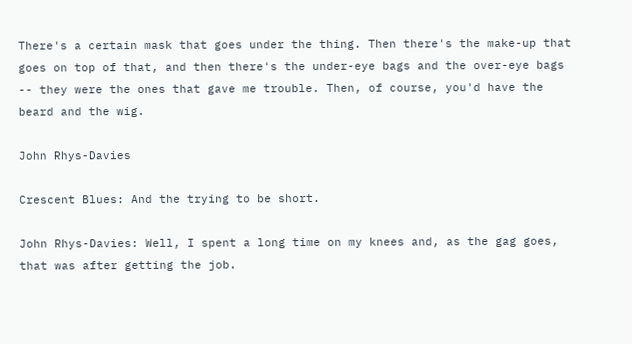There's a certain mask that goes under the thing. Then there's the make-up that goes on top of that, and then there's the under-eye bags and the over-eye bags -- they were the ones that gave me trouble. Then, of course, you'd have the beard and the wig.

John Rhys-Davies

Crescent Blues: And the trying to be short.

John Rhys-Davies: Well, I spent a long time on my knees and, as the gag goes, that was after getting the job.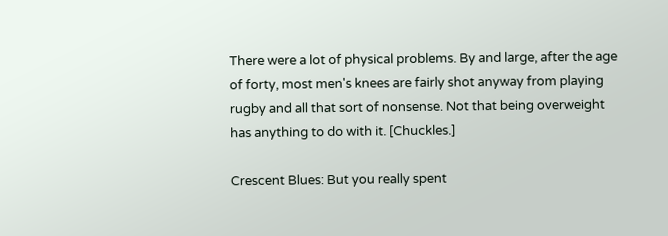There were a lot of physical problems. By and large, after the age of forty, most men's knees are fairly shot anyway from playing rugby and all that sort of nonsense. Not that being overweight has anything to do with it. [Chuckles.]

Crescent Blues: But you really spent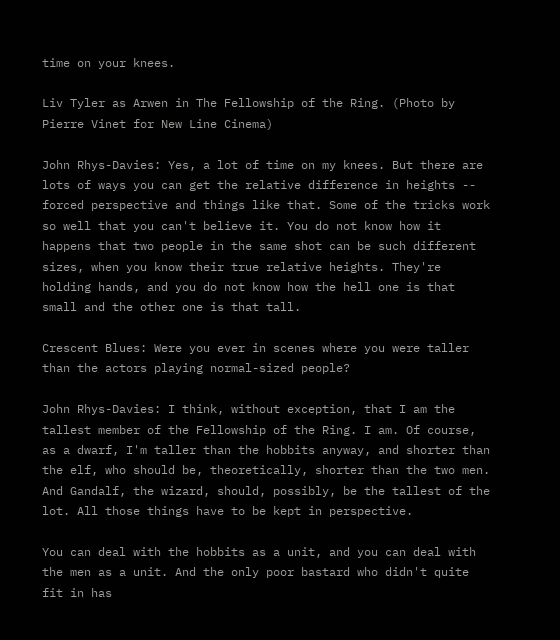time on your knees.

Liv Tyler as Arwen in The Fellowship of the Ring. (Photo by Pierre Vinet for New Line Cinema)

John Rhys-Davies: Yes, a lot of time on my knees. But there are lots of ways you can get the relative difference in heights -- forced perspective and things like that. Some of the tricks work so well that you can't believe it. You do not know how it happens that two people in the same shot can be such different sizes, when you know their true relative heights. They're holding hands, and you do not know how the hell one is that small and the other one is that tall.

Crescent Blues: Were you ever in scenes where you were taller than the actors playing normal-sized people?

John Rhys-Davies: I think, without exception, that I am the tallest member of the Fellowship of the Ring. I am. Of course, as a dwarf, I'm taller than the hobbits anyway, and shorter than the elf, who should be, theoretically, shorter than the two men. And Gandalf, the wizard, should, possibly, be the tallest of the lot. All those things have to be kept in perspective.

You can deal with the hobbits as a unit, and you can deal with the men as a unit. And the only poor bastard who didn't quite fit in has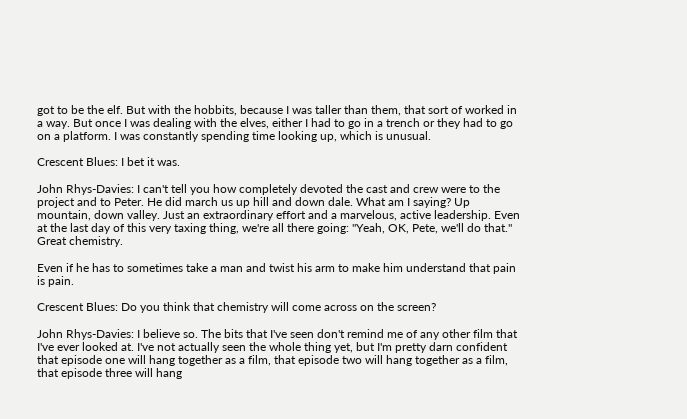got to be the elf. But with the hobbits, because I was taller than them, that sort of worked in a way. But once I was dealing with the elves, either I had to go in a trench or they had to go on a platform. I was constantly spending time looking up, which is unusual.

Crescent Blues: I bet it was.

John Rhys-Davies: I can't tell you how completely devoted the cast and crew were to the project and to Peter. He did march us up hill and down dale. What am I saying? Up mountain, down valley. Just an extraordinary effort and a marvelous, active leadership. Even at the last day of this very taxing thing, we're all there going: "Yeah, OK, Pete, we'll do that." Great chemistry.

Even if he has to sometimes take a man and twist his arm to make him understand that pain is pain.

Crescent Blues: Do you think that chemistry will come across on the screen?

John Rhys-Davies: I believe so. The bits that I've seen don't remind me of any other film that I've ever looked at. I've not actually seen the whole thing yet, but I'm pretty darn confident that episode one will hang together as a film, that episode two will hang together as a film, that episode three will hang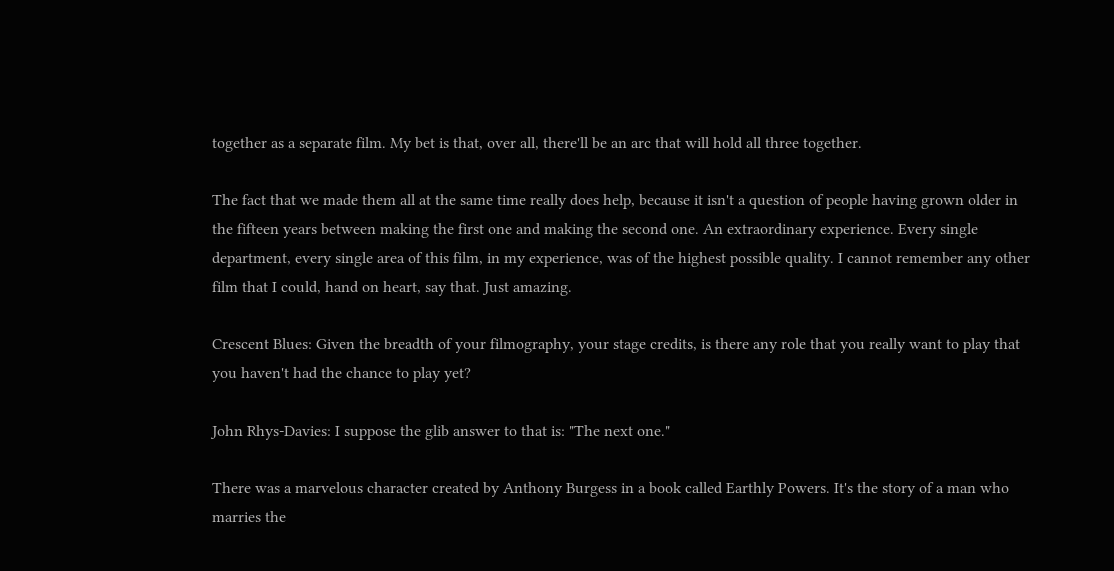together as a separate film. My bet is that, over all, there'll be an arc that will hold all three together.

The fact that we made them all at the same time really does help, because it isn't a question of people having grown older in the fifteen years between making the first one and making the second one. An extraordinary experience. Every single department, every single area of this film, in my experience, was of the highest possible quality. I cannot remember any other film that I could, hand on heart, say that. Just amazing.

Crescent Blues: Given the breadth of your filmography, your stage credits, is there any role that you really want to play that you haven't had the chance to play yet?

John Rhys-Davies: I suppose the glib answer to that is: "The next one."

There was a marvelous character created by Anthony Burgess in a book called Earthly Powers. It's the story of a man who marries the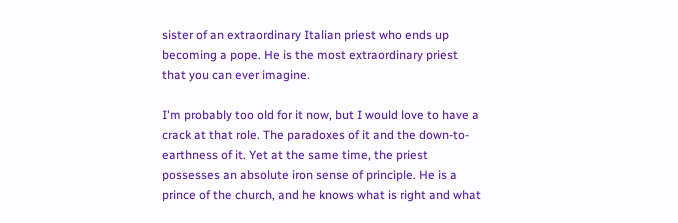sister of an extraordinary Italian priest who ends up becoming a pope. He is the most extraordinary priest that you can ever imagine.

I'm probably too old for it now, but I would love to have a crack at that role. The paradoxes of it and the down-to-earthness of it. Yet at the same time, the priest possesses an absolute iron sense of principle. He is a prince of the church, and he knows what is right and what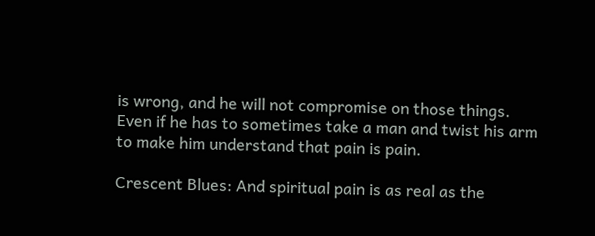is wrong, and he will not compromise on those things. Even if he has to sometimes take a man and twist his arm to make him understand that pain is pain.

Crescent Blues: And spiritual pain is as real as the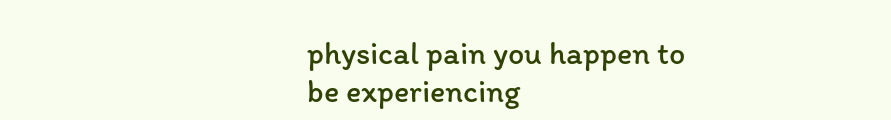physical pain you happen to be experiencing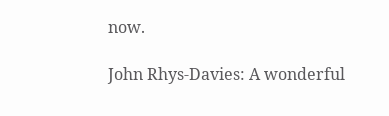now.

John Rhys-Davies: A wonderful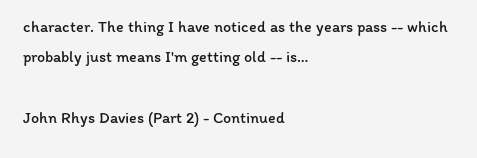character. The thing I have noticed as the years pass -- which probably just means I'm getting old -- is…

John Rhys Davies (Part 2) - Continued